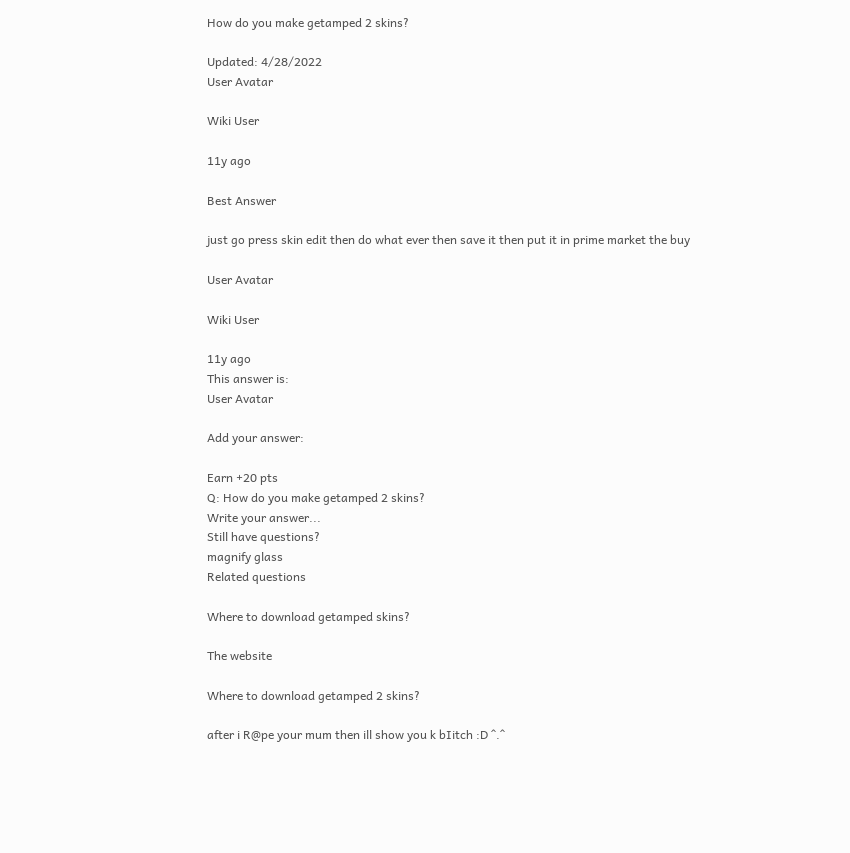How do you make getamped 2 skins?

Updated: 4/28/2022
User Avatar

Wiki User

11y ago

Best Answer

just go press skin edit then do what ever then save it then put it in prime market the buy

User Avatar

Wiki User

11y ago
This answer is:
User Avatar

Add your answer:

Earn +20 pts
Q: How do you make getamped 2 skins?
Write your answer...
Still have questions?
magnify glass
Related questions

Where to download getamped skins?

The website

Where to download getamped 2 skins?

after i R@pe your mum then ill show you k bIitch :D ^.^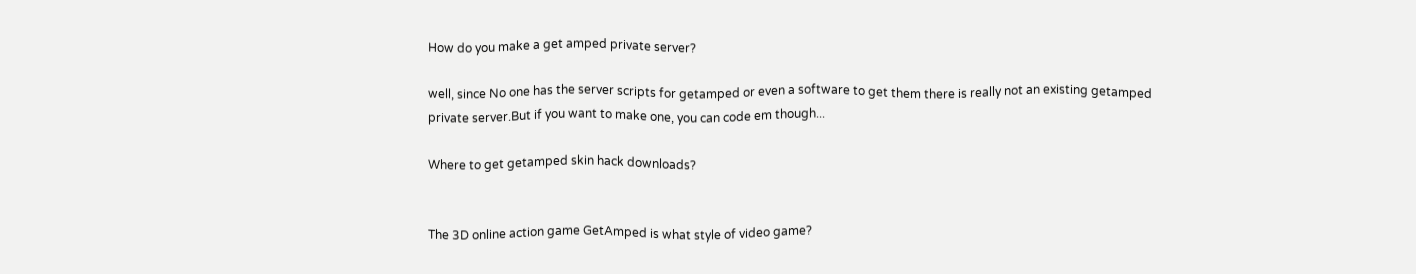How do you make a get amped private server?

well, since No one has the server scripts for getamped or even a software to get them there is really not an existing getamped private server.But if you want to make one, you can code em though...

Where to get getamped skin hack downloads?


The 3D online action game GetAmped is what style of video game?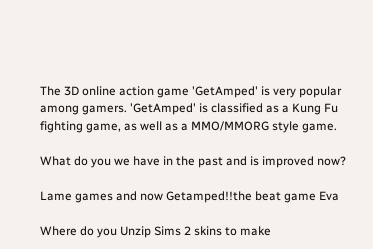The 3D online action game 'GetAmped' is very popular among gamers. 'GetAmped' is classified as a Kung Fu fighting game, as well as a MMO/MMORG style game.

What do you we have in the past and is improved now?

Lame games and now Getamped!!the beat game Eva

Where do you Unzip Sims 2 skins to make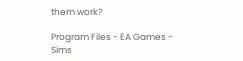them work?

Program Files - EA Games - Sims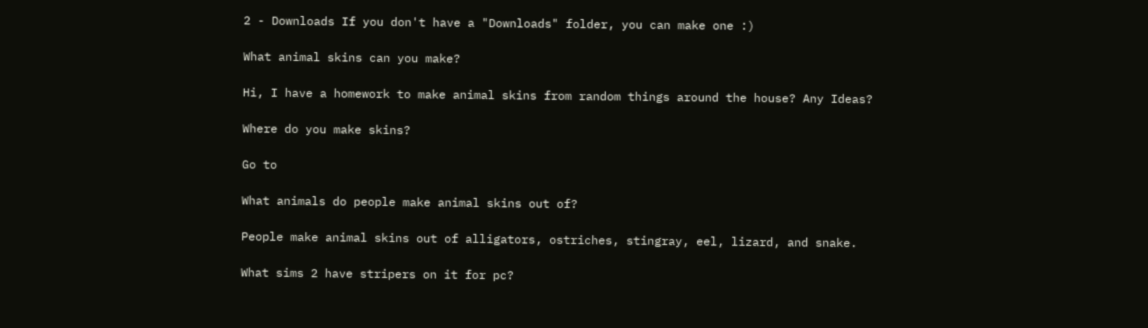2 - Downloads If you don't have a "Downloads" folder, you can make one :)

What animal skins can you make?

Hi, I have a homework to make animal skins from random things around the house? Any Ideas?

Where do you make skins?

Go to

What animals do people make animal skins out of?

People make animal skins out of alligators, ostriches, stingray, eel, lizard, and snake.

What sims 2 have stripers on it for pc?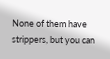None of them have strippers, but you can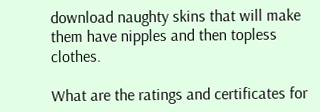download naughty skins that will make them have nipples and then topless clothes.

What are the ratings and certificates for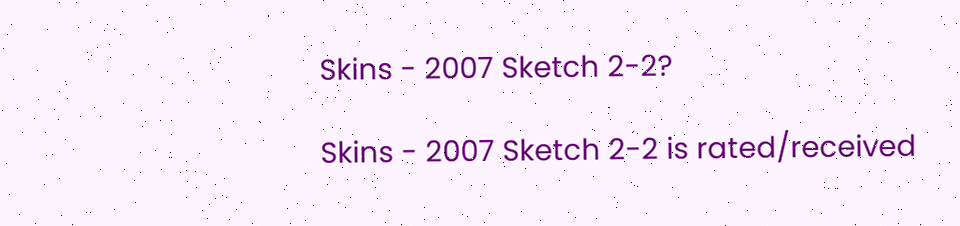Skins - 2007 Sketch 2-2?

Skins - 2007 Sketch 2-2 is rated/received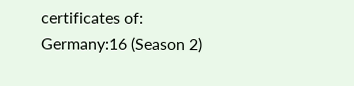certificates of: Germany:16 (Season 2)